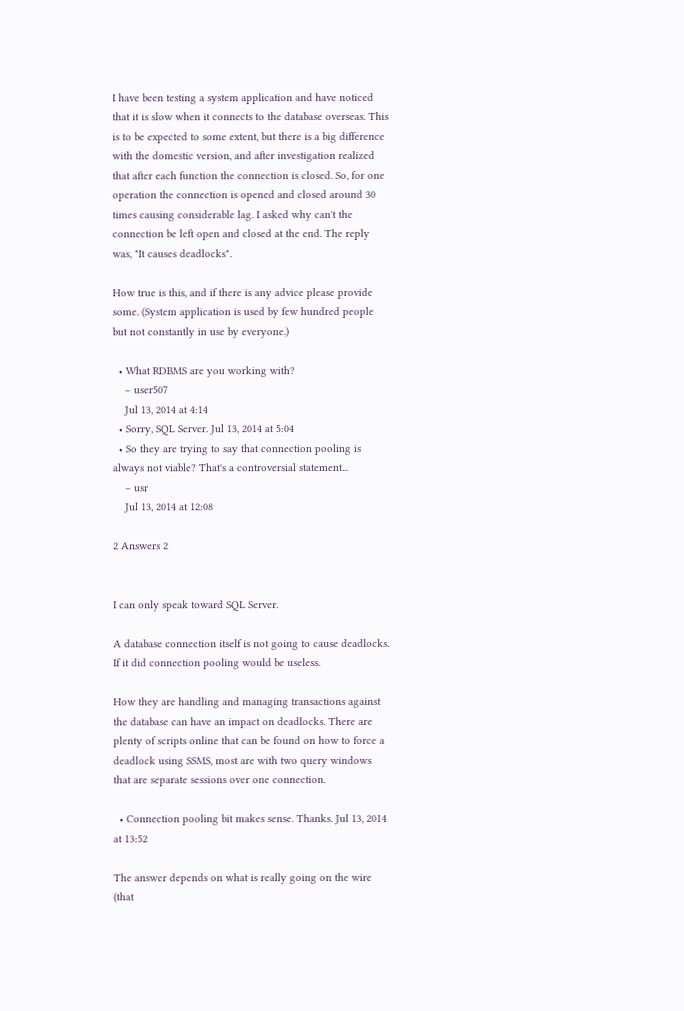I have been testing a system application and have noticed that it is slow when it connects to the database overseas. This is to be expected to some extent, but there is a big difference with the domestic version, and after investigation realized that after each function the connection is closed. So, for one operation the connection is opened and closed around 30 times causing considerable lag. I asked why can't the connection be left open and closed at the end. The reply was, "It causes deadlocks".

How true is this, and if there is any advice please provide some. (System application is used by few hundred people but not constantly in use by everyone.)

  • What RDBMS are you working with?
    – user507
    Jul 13, 2014 at 4:14
  • Sorry, SQL Server. Jul 13, 2014 at 5:04
  • So they are trying to say that connection pooling is always not viable? That's a controversial statement...
    – usr
    Jul 13, 2014 at 12:08

2 Answers 2


I can only speak toward SQL Server.

A database connection itself is not going to cause deadlocks. If it did connection pooling would be useless.

How they are handling and managing transactions against the database can have an impact on deadlocks. There are plenty of scripts online that can be found on how to force a deadlock using SSMS, most are with two query windows that are separate sessions over one connection.

  • Connection pooling bit makes sense. Thanks. Jul 13, 2014 at 13:52

The answer depends on what is really going on the wire (that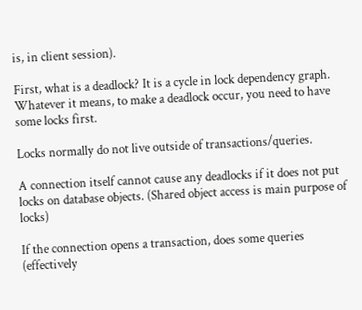is, in client session).

First, what is a deadlock? It is a cycle in lock dependency graph. Whatever it means, to make a deadlock occur, you need to have some locks first.

Locks normally do not live outside of transactions/queries.

A connection itself cannot cause any deadlocks if it does not put locks on database objects. (Shared object access is main purpose of locks)

If the connection opens a transaction, does some queries (effectively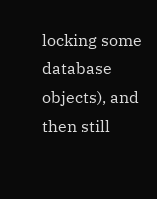locking some database objects), and then still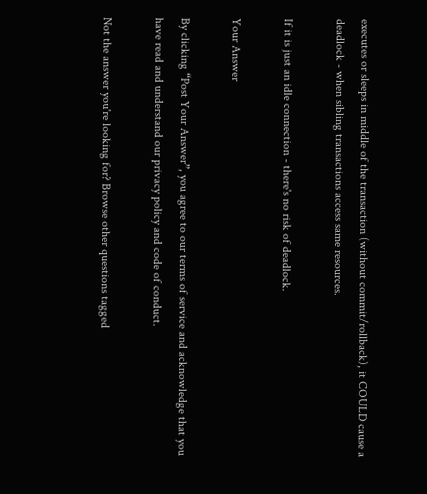executes or sleeps in middle of the transaction (without commit/rollback), it COULD cause a deadlock - when sibling transactions access same resources.

If it is just an idle connection - there's no risk of deadlock.

Your Answer

By clicking “Post Your Answer”, you agree to our terms of service and acknowledge that you have read and understand our privacy policy and code of conduct.

Not the answer you're looking for? Browse other questions tagged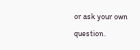or ask your own question.